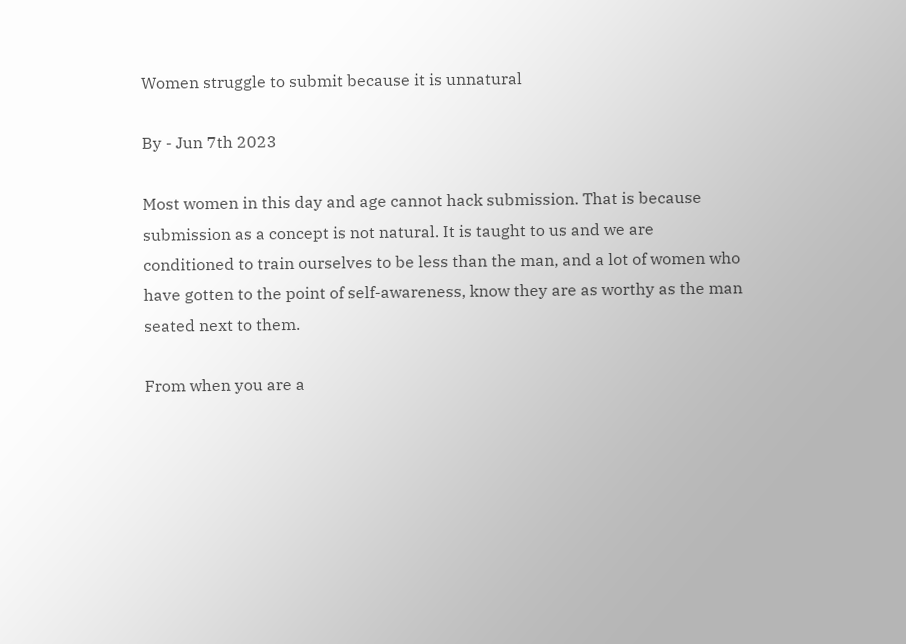Women struggle to submit because it is unnatural

By - Jun 7th 2023

Most women in this day and age cannot hack submission. That is because submission as a concept is not natural. It is taught to us and we are conditioned to train ourselves to be less than the man, and a lot of women who have gotten to the point of self-awareness, know they are as worthy as the man seated next to them.

From when you are a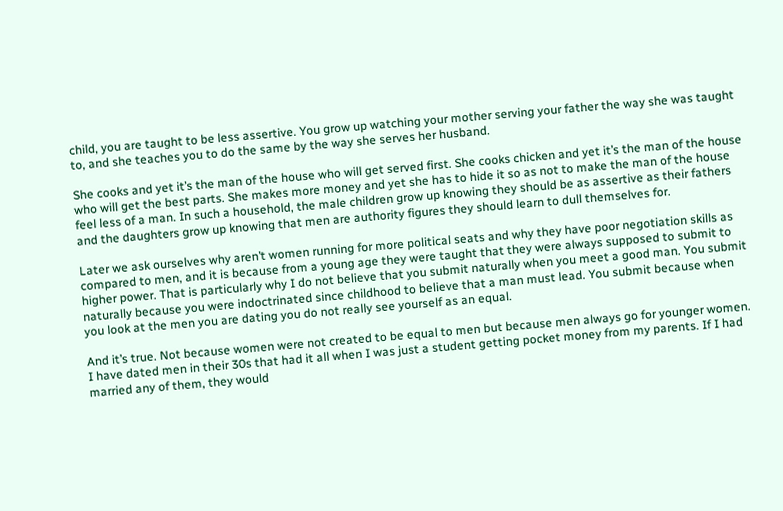child, you are taught to be less assertive. You grow up watching your mother serving your father the way she was taught to, and she teaches you to do the same by the way she serves her husband.

She cooks and yet it’s the man of the house who will get served first. She cooks chicken and yet it’s the man of the house who will get the best parts. She makes more money and yet she has to hide it so as not to make the man of the house feel less of a man. In such a household, the male children grow up knowing they should be as assertive as their fathers and the daughters grow up knowing that men are authority figures they should learn to dull themselves for.

Later we ask ourselves why aren’t women running for more political seats and why they have poor negotiation skills as compared to men, and it is because from a young age they were taught that they were always supposed to submit to higher power. That is particularly why I do not believe that you submit naturally when you meet a good man. You submit naturally because you were indoctrinated since childhood to believe that a man must lead. You submit because when you look at the men you are dating you do not really see yourself as an equal.

And it’s true. Not because women were not created to be equal to men but because men always go for younger women. I have dated men in their 30s that had it all when I was just a student getting pocket money from my parents. If I had married any of them, they would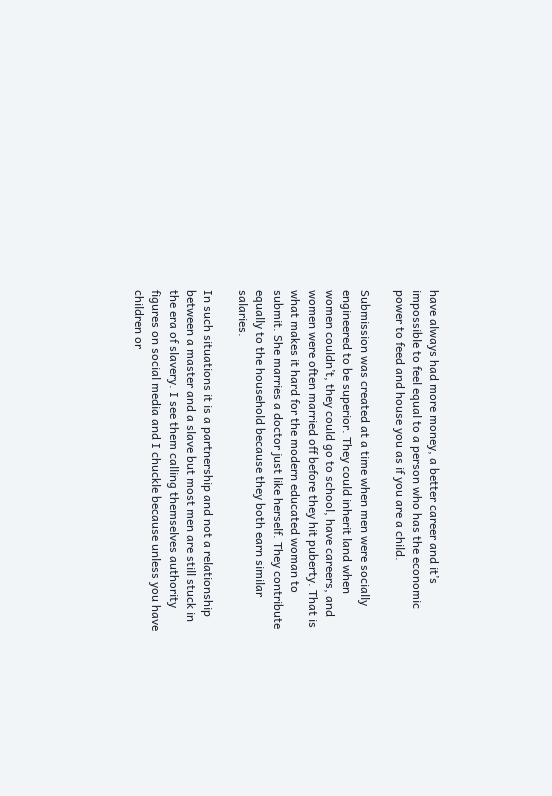have always had more money, a better career and it’s impossible to feel equal to a person who has the economic power to feed and house you as if you are a child.

Submission was created at a time when men were socially engineered to be superior. They could inherit land when women couldn’t, they could go to school, have careers, and women were often married off before they hit puberty. That is what makes it hard for the modern educated woman to submit. She marries a doctor just like herself. They contribute equally to the household because they both earn similar salaries.

In such situations it is a partnership and not a relationship between a master and a slave but most men are still stuck in the era of slavery. I see them calling themselves authority figures on social media and I chuckle because unless you have children or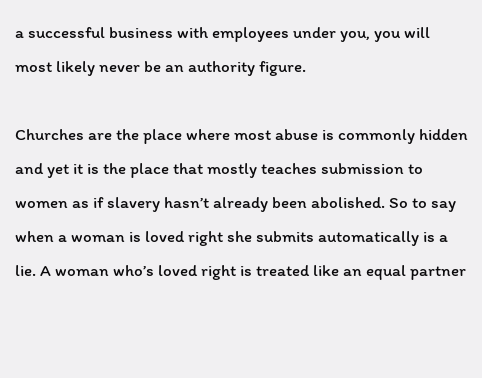a successful business with employees under you, you will most likely never be an authority figure.

Churches are the place where most abuse is commonly hidden and yet it is the place that mostly teaches submission to women as if slavery hasn’t already been abolished. So to say when a woman is loved right she submits automatically is a lie. A woman who’s loved right is treated like an equal partner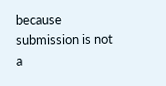because submission is not a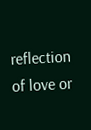reflection of love or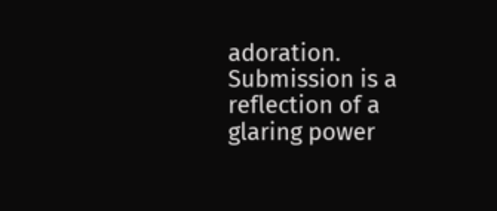adoration. Submission is a reflection of a glaring power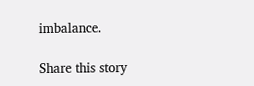imbalance.

Share this story